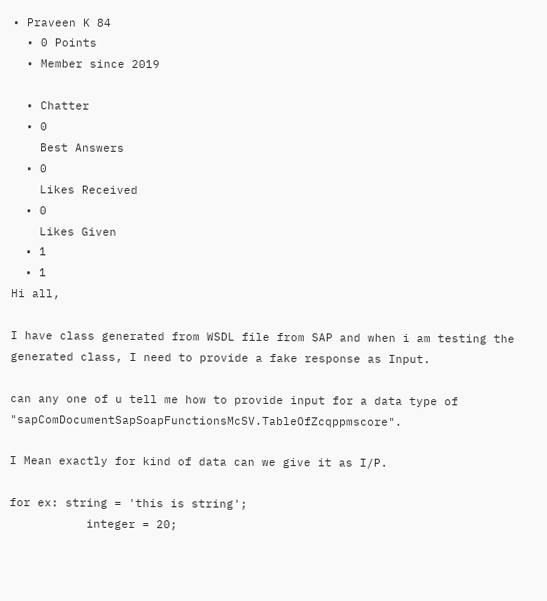• Praveen K 84
  • 0 Points
  • Member since 2019

  • Chatter
  • 0
    Best Answers
  • 0
    Likes Received
  • 0
    Likes Given
  • 1
  • 1
Hi all,

I have class generated from WSDL file from SAP and when i am testing the generated class, I need to provide a fake response as Input.

can any one of u tell me how to provide input for a data type of "sapComDocumentSapSoapFunctionsMcSV.TableOfZcqppmscore".

I Mean exactly for kind of data can we give it as I/P.

for ex: string = 'this is string';
           integer = 20;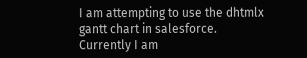I am attempting to use the dhtmlx gantt chart in salesforce.  Currently I am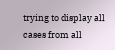trying to display all cases from all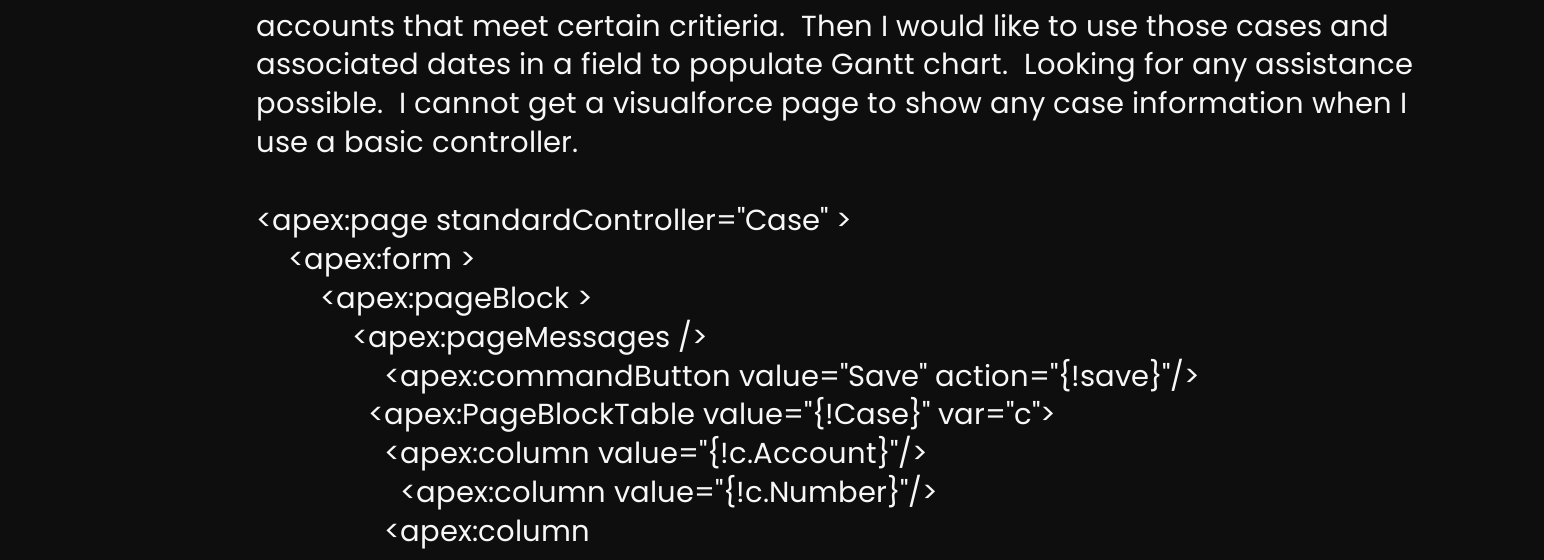accounts that meet certain critieria.  Then I would like to use those cases and associated dates in a field to populate Gantt chart.  Looking for any assistance possible.  I cannot get a visualforce page to show any case information when I use a basic controller.

<apex:page standardController="Case" >
    <apex:form >
        <apex:pageBlock >
            <apex:pageMessages />
                <apex:commandButton value="Save" action="{!save}"/>
              <apex:PageBlockTable value="{!Case}" var="c">
                <apex:column value="{!c.Account}"/>
                  <apex:column value="{!c.Number}"/>
                <apex:column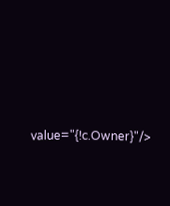value="{!c.Owner}"/>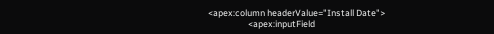<apex:column headerValue="Install Date">
                    <apex:inputField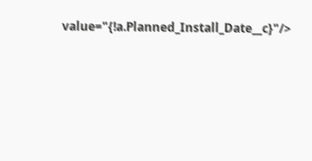value="{!a.Planned_Install_Date__c}"/>